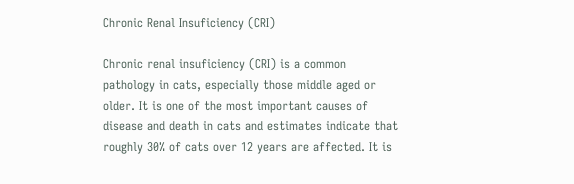Chronic Renal Insuficiency (CRI)

Chronic renal insuficiency (CRI) is a common pathology in cats, especially those middle aged or older. It is one of the most important causes of disease and death in cats and estimates indicate that roughly 30% of cats over 12 years are affected. It is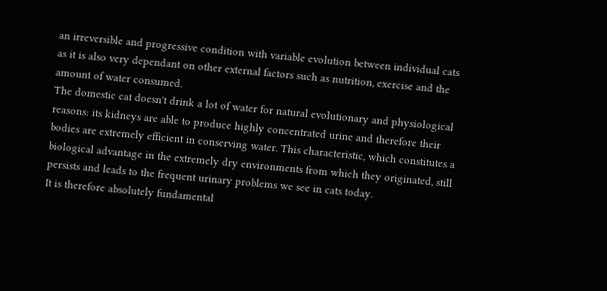an irreversible and progressive condition with variable evolution between individual cats as it is also very dependant on other external factors such as nutrition, exercise and the amount of water consumed.
The domestic cat doesn't drink a lot of water for natural evolutionary and physiological reasons: its kidneys are able to produce highly concentrated urine and therefore their bodies are extremely efficient in conserving water. This characteristic, which constitutes a biological advantage in the extremely dry environments from which they originated, still persists and leads to the frequent urinary problems we see in cats today.
It is therefore absolutely fundamental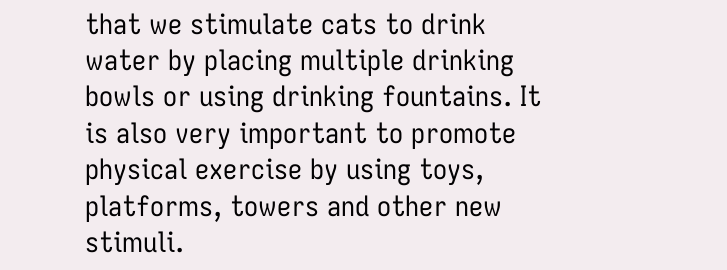that we stimulate cats to drink water by placing multiple drinking bowls or using drinking fountains. It is also very important to promote physical exercise by using toys, platforms, towers and other new stimuli.